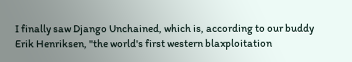I finally saw Django Unchained, which is, according to our buddy Erik Henriksen, "the world's first western blaxploitation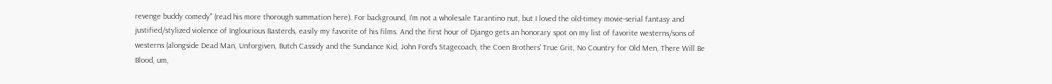revenge buddy comedy" (read his more thorough summation here). For background, I'm not a wholesale Tarantino nut, but I loved the old-timey movie-serial fantasy and justified/stylized violence of Inglourious Basterds, easily my favorite of his films. And the first hour of Django gets an honorary spot on my list of favorite westerns/sons of westerns (alongside Dead Man, Unforgiven, Butch Cassidy and the Sundance Kid, John Ford's Stagecoach, the Coen Brothers' True Grit, No Country for Old Men, There Will Be Blood, um,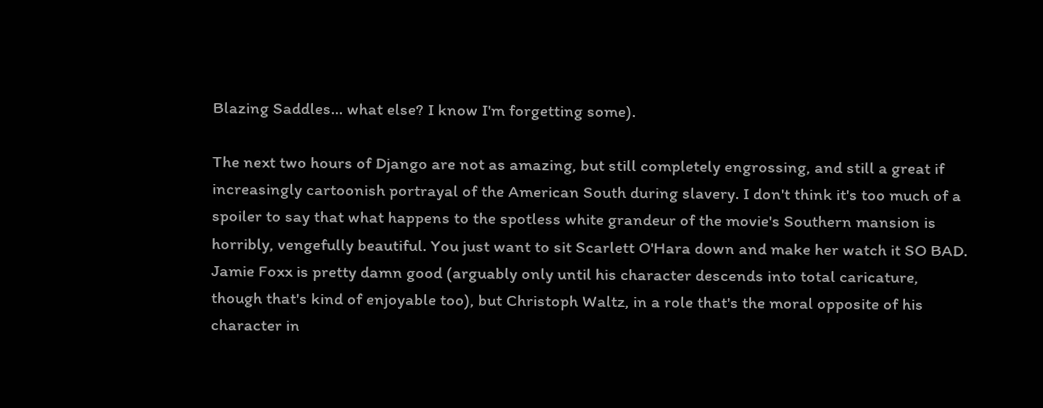Blazing Saddles... what else? I know I'm forgetting some).

The next two hours of Django are not as amazing, but still completely engrossing, and still a great if increasingly cartoonish portrayal of the American South during slavery. I don't think it's too much of a spoiler to say that what happens to the spotless white grandeur of the movie's Southern mansion is horribly, vengefully beautiful. You just want to sit Scarlett O'Hara down and make her watch it SO BAD. Jamie Foxx is pretty damn good (arguably only until his character descends into total caricature, though that's kind of enjoyable too), but Christoph Waltz, in a role that's the moral opposite of his character in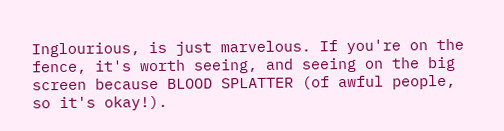Inglourious, is just marvelous. If you're on the fence, it's worth seeing, and seeing on the big screen because BLOOD SPLATTER (of awful people, so it's okay!).